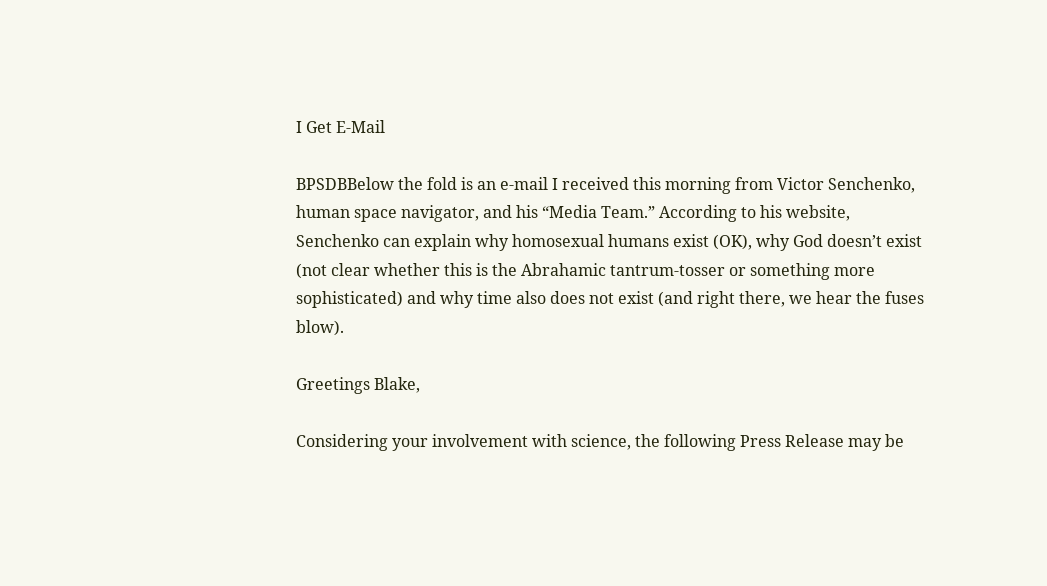I Get E-Mail

BPSDBBelow the fold is an e-mail I received this morning from Victor Senchenko, human space navigator, and his “Media Team.” According to his website, Senchenko can explain why homosexual humans exist (OK), why God doesn’t exist (not clear whether this is the Abrahamic tantrum-tosser or something more sophisticated) and why time also does not exist (and right there, we hear the fuses blow).

Greetings Blake,

Considering your involvement with science, the following Press Release may be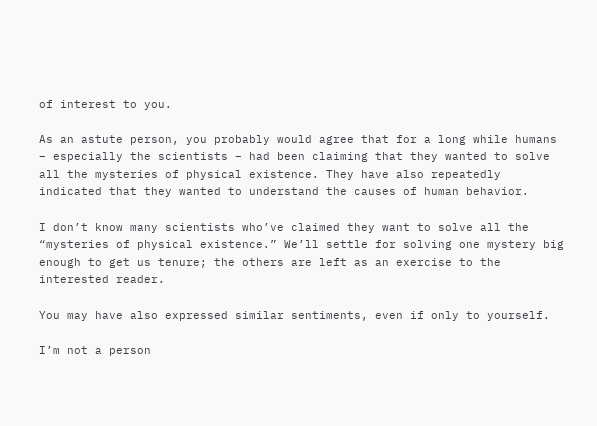of interest to you.

As an astute person, you probably would agree that for a long while humans – especially the scientists – had been claiming that they wanted to solve all the mysteries of physical existence. They have also repeatedly indicated that they wanted to understand the causes of human behavior.

I don’t know many scientists who’ve claimed they want to solve all the “mysteries of physical existence.” We’ll settle for solving one mystery big enough to get us tenure; the others are left as an exercise to the interested reader.

You may have also expressed similar sentiments, even if only to yourself.

I’m not a person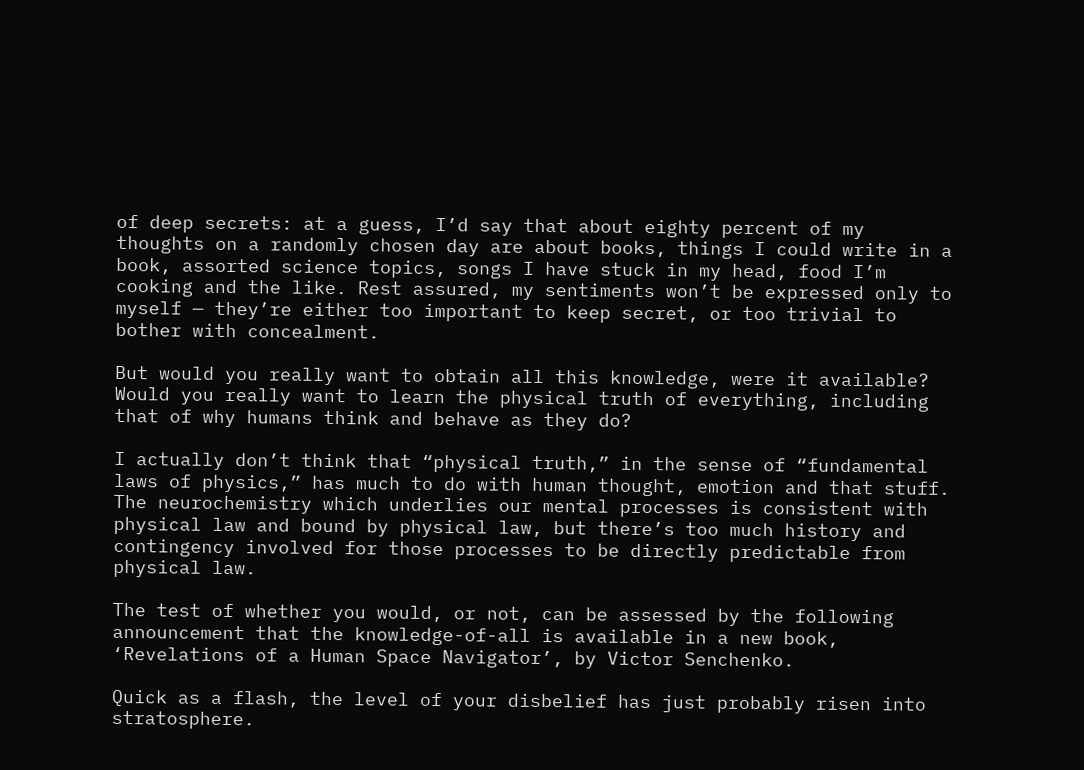of deep secrets: at a guess, I’d say that about eighty percent of my thoughts on a randomly chosen day are about books, things I could write in a book, assorted science topics, songs I have stuck in my head, food I’m cooking and the like. Rest assured, my sentiments won’t be expressed only to myself — they’re either too important to keep secret, or too trivial to bother with concealment.

But would you really want to obtain all this knowledge, were it available? Would you really want to learn the physical truth of everything, including that of why humans think and behave as they do?

I actually don’t think that “physical truth,” in the sense of “fundamental laws of physics,” has much to do with human thought, emotion and that stuff. The neurochemistry which underlies our mental processes is consistent with physical law and bound by physical law, but there’s too much history and contingency involved for those processes to be directly predictable from physical law.

The test of whether you would, or not, can be assessed by the following announcement that the knowledge-of-all is available in a new book, ‘Revelations of a Human Space Navigator’, by Victor Senchenko.

Quick as a flash, the level of your disbelief has just probably risen into stratosphere.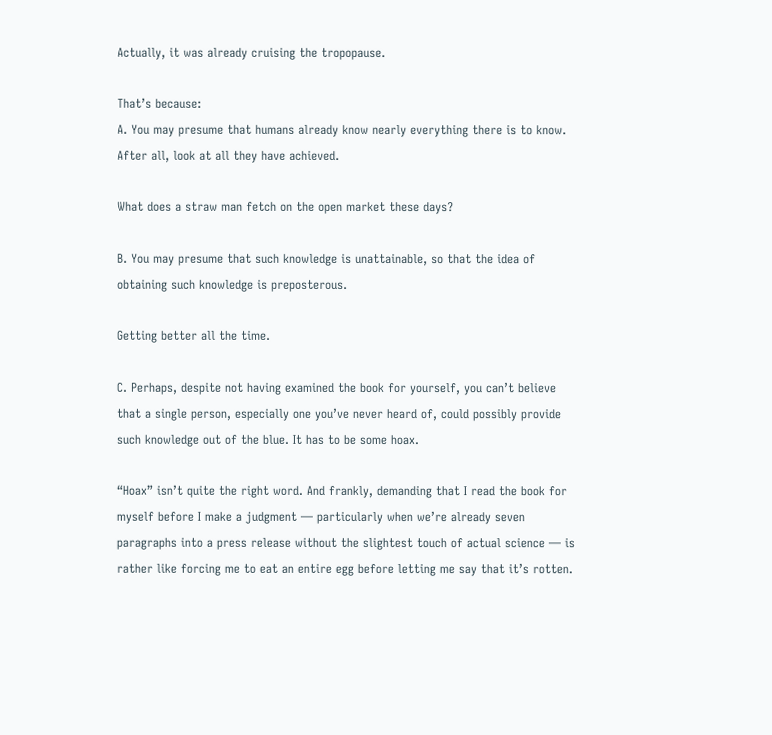Actually, it was already cruising the tropopause.

That’s because:
A. You may presume that humans already know nearly everything there is to know. After all, look at all they have achieved.

What does a straw man fetch on the open market these days?

B. You may presume that such knowledge is unattainable, so that the idea of obtaining such knowledge is preposterous.

Getting better all the time.

C. Perhaps, despite not having examined the book for yourself, you can’t believe that a single person, especially one you’ve never heard of, could possibly provide such knowledge out of the blue. It has to be some hoax.

“Hoax” isn’t quite the right word. And frankly, demanding that I read the book for myself before I make a judgment — particularly when we’re already seven paragraphs into a press release without the slightest touch of actual science — is rather like forcing me to eat an entire egg before letting me say that it’s rotten.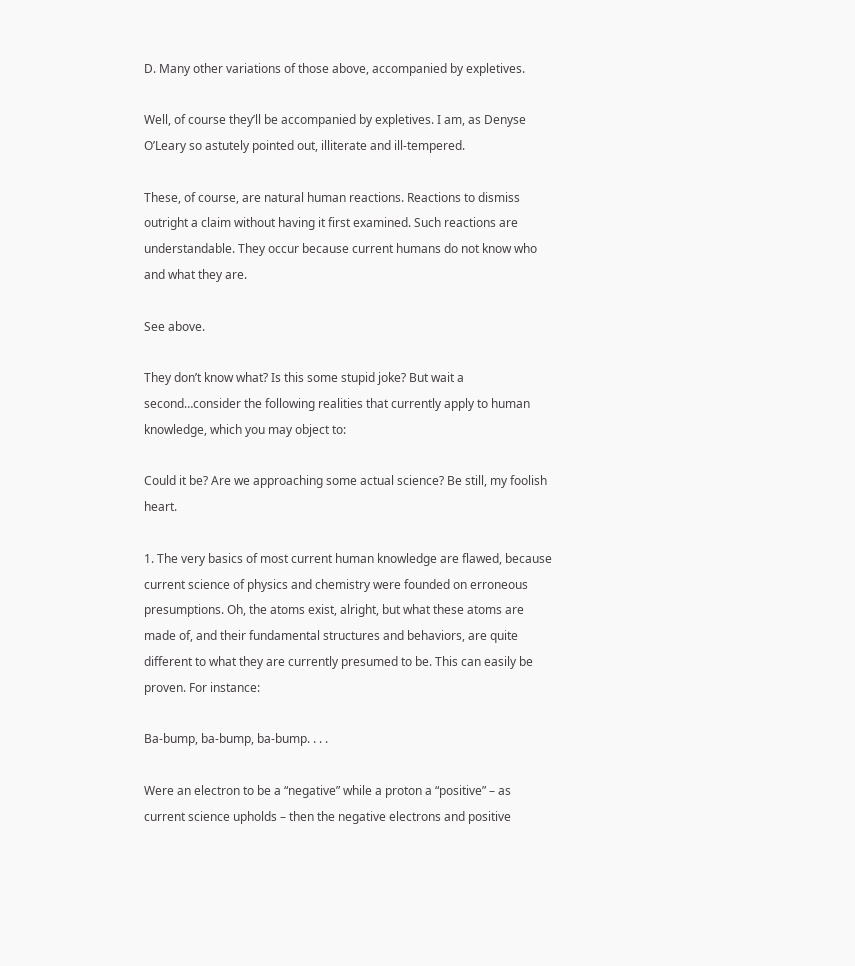D. Many other variations of those above, accompanied by expletives.

Well, of course they’ll be accompanied by expletives. I am, as Denyse O’Leary so astutely pointed out, illiterate and ill-tempered.

These, of course, are natural human reactions. Reactions to dismiss outright a claim without having it first examined. Such reactions are understandable. They occur because current humans do not know who and what they are.

See above.

They don’t know what? Is this some stupid joke? But wait a second…consider the following realities that currently apply to human knowledge, which you may object to:

Could it be? Are we approaching some actual science? Be still, my foolish heart.

1. The very basics of most current human knowledge are flawed, because current science of physics and chemistry were founded on erroneous presumptions. Oh, the atoms exist, alright, but what these atoms are made of, and their fundamental structures and behaviors, are quite different to what they are currently presumed to be. This can easily be proven. For instance:

Ba-bump, ba-bump, ba-bump. . . .

Were an electron to be a “negative” while a proton a “positive” – as current science upholds – then the negative electrons and positive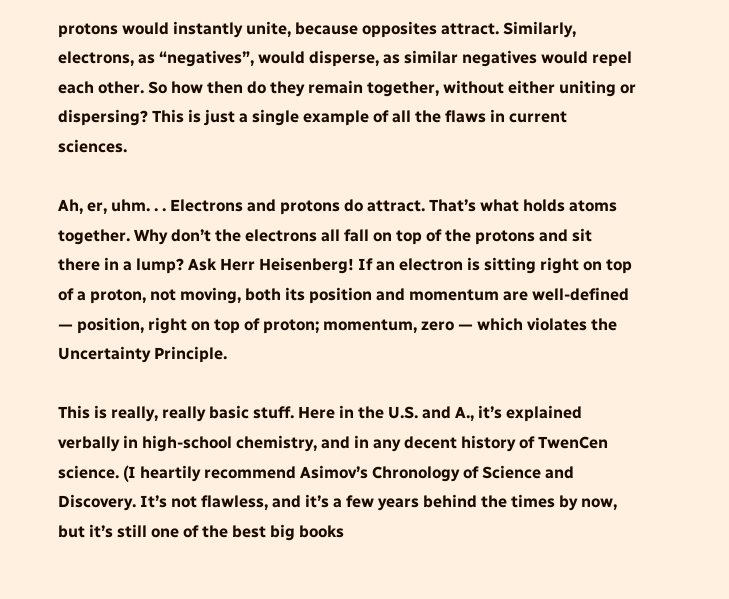protons would instantly unite, because opposites attract. Similarly, electrons, as “negatives”, would disperse, as similar negatives would repel each other. So how then do they remain together, without either uniting or dispersing? This is just a single example of all the flaws in current sciences.

Ah, er, uhm. . . Electrons and protons do attract. That’s what holds atoms together. Why don’t the electrons all fall on top of the protons and sit there in a lump? Ask Herr Heisenberg! If an electron is sitting right on top of a proton, not moving, both its position and momentum are well-defined — position, right on top of proton; momentum, zero — which violates the Uncertainty Principle.

This is really, really basic stuff. Here in the U.S. and A., it’s explained verbally in high-school chemistry, and in any decent history of TwenCen science. (I heartily recommend Asimov’s Chronology of Science and Discovery. It’s not flawless, and it’s a few years behind the times by now, but it’s still one of the best big books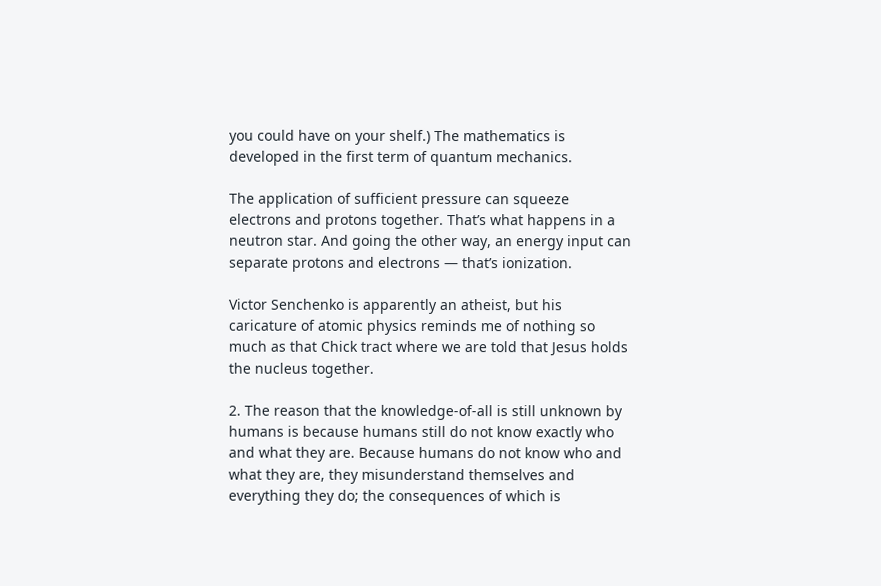you could have on your shelf.) The mathematics is developed in the first term of quantum mechanics.

The application of sufficient pressure can squeeze electrons and protons together. That’s what happens in a neutron star. And going the other way, an energy input can separate protons and electrons — that’s ionization.

Victor Senchenko is apparently an atheist, but his caricature of atomic physics reminds me of nothing so much as that Chick tract where we are told that Jesus holds the nucleus together.

2. The reason that the knowledge-of-all is still unknown by humans is because humans still do not know exactly who and what they are. Because humans do not know who and what they are, they misunderstand themselves and everything they do; the consequences of which is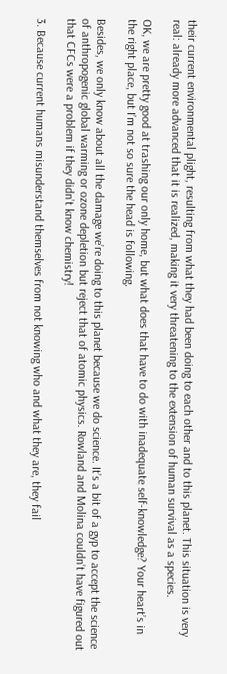their current environmental plight, resulting from what they had been doing to each other and to this planet. This situation is very real: already more advanced that it is realized, making it very threatening to the extension of human survival as a species.

OK, we are pretty good at trashing our only home, but what does that have to do with inadequate self-knowledge? Your heart’s in the right place, but I’m not so sure the head is following.

Besides, we only know about all the damage we’re doing to this planet because we do science. It’s a bit of a gyp to accept the science of anthropogenic global warming or ozone depletion but reject that of atomic physics. Rowland and Molina couldn’t have figured out that CFCs were a problem if they didn’t know chemistry!

3. Because current humans misunderstand themselves from not knowing who and what they are, they fail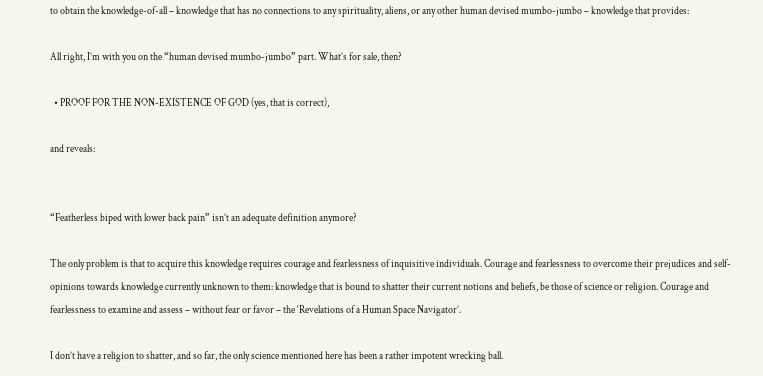to obtain the knowledge-of-all – knowledge that has no connections to any spirituality, aliens, or any other human devised mumbo-jumbo – knowledge that provides:

All right, I’m with you on the “human devised mumbo-jumbo” part. What’s for sale, then?

  • PROOF FOR THE NON-EXISTENCE OF GOD (yes, that is correct),

and reveals:


“Featherless biped with lower back pain” isn’t an adequate definition anymore?

The only problem is that to acquire this knowledge requires courage and fearlessness of inquisitive individuals. Courage and fearlessness to overcome their prejudices and self-opinions towards knowledge currently unknown to them: knowledge that is bound to shatter their current notions and beliefs, be those of science or religion. Courage and fearlessness to examine and assess – without fear or favor – the ‘Revelations of a Human Space Navigator’.

I don’t have a religion to shatter, and so far, the only science mentioned here has been a rather impotent wrecking ball.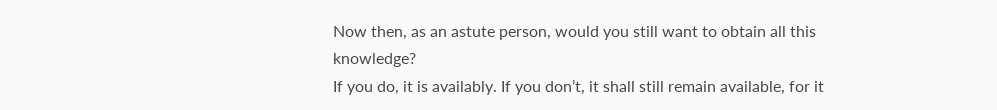Now then, as an astute person, would you still want to obtain all this knowledge?
If you do, it is availably. If you don’t, it shall still remain available, for it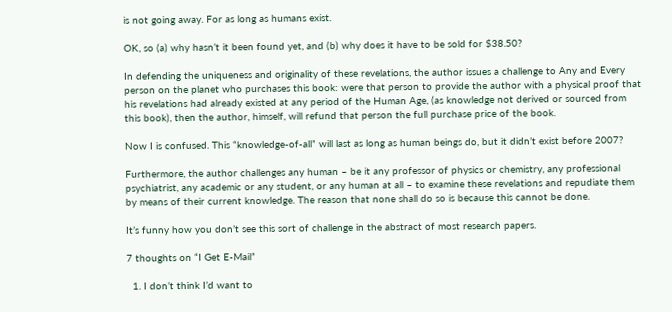is not going away. For as long as humans exist.

OK, so (a) why hasn’t it been found yet, and (b) why does it have to be sold for $38.50?

In defending the uniqueness and originality of these revelations, the author issues a challenge to Any and Every person on the planet who purchases this book: were that person to provide the author with a physical proof that his revelations had already existed at any period of the Human Age, (as knowledge not derived or sourced from this book), then the author, himself, will refund that person the full purchase price of the book.

Now I is confused. This “knowledge-of-all” will last as long as human beings do, but it didn’t exist before 2007?

Furthermore, the author challenges any human – be it any professor of physics or chemistry, any professional psychiatrist, any academic or any student, or any human at all – to examine these revelations and repudiate them by means of their current knowledge. The reason that none shall do so is because this cannot be done.

It’s funny how you don’t see this sort of challenge in the abstract of most research papers.

7 thoughts on “I Get E-Mail”

  1. I don’t think I’d want to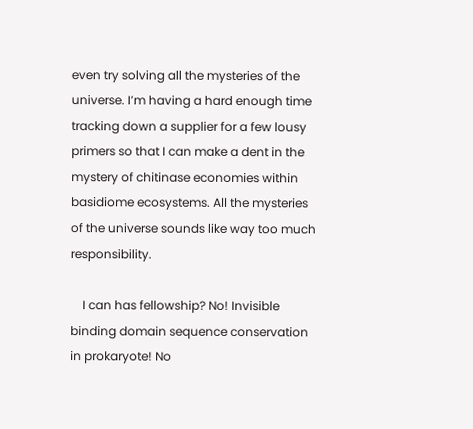even try solving all the mysteries of the universe. I’m having a hard enough time tracking down a supplier for a few lousy primers so that I can make a dent in the mystery of chitinase economies within basidiome ecosystems. All the mysteries of the universe sounds like way too much responsibility.

    I can has fellowship? No! Invisible binding domain sequence conservation in prokaryote! No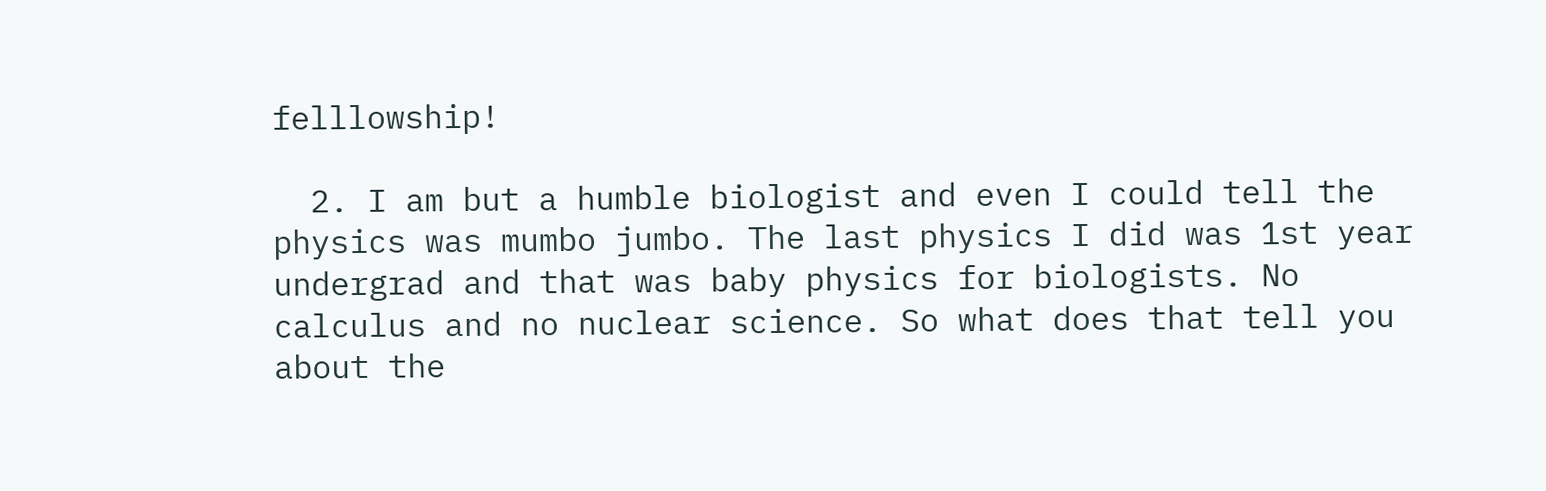felllowship!

  2. I am but a humble biologist and even I could tell the physics was mumbo jumbo. The last physics I did was 1st year undergrad and that was baby physics for biologists. No calculus and no nuclear science. So what does that tell you about the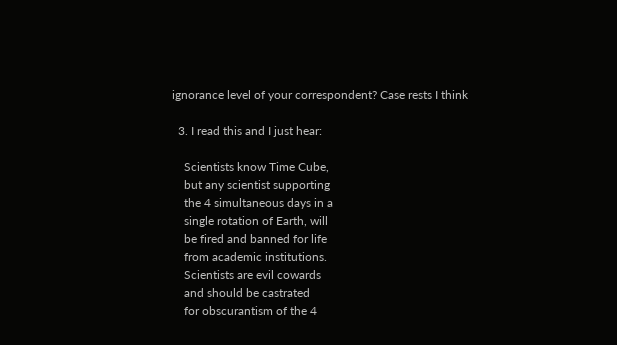ignorance level of your correspondent? Case rests I think

  3. I read this and I just hear:

    Scientists know Time Cube,
    but any scientist supporting
    the 4 simultaneous days in a
    single rotation of Earth, will
    be fired and banned for life
    from academic institutions.
    Scientists are evil cowards
    and should be castrated
    for obscurantism of the 4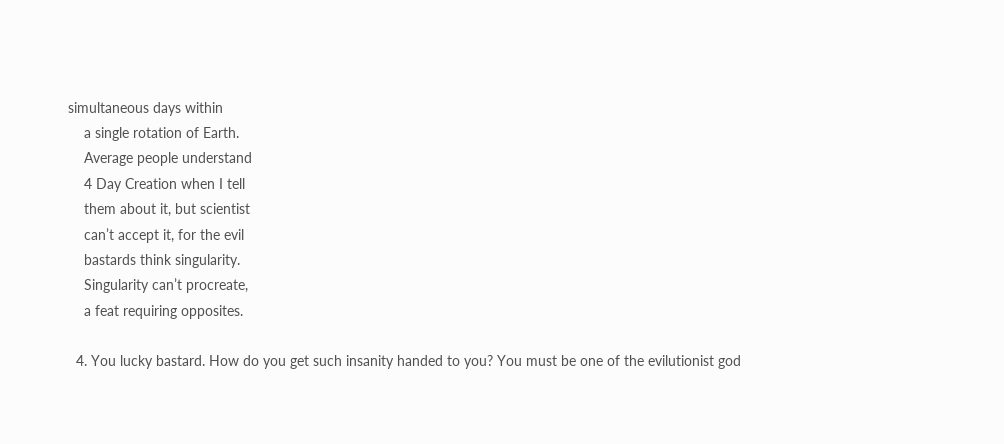simultaneous days within
    a single rotation of Earth.
    Average people understand
    4 Day Creation when I tell
    them about it, but scientist
    can’t accept it, for the evil
    bastards think singularity.
    Singularity can’t procreate,
    a feat requiring opposites.

  4. You lucky bastard. How do you get such insanity handed to you? You must be one of the evilutionist god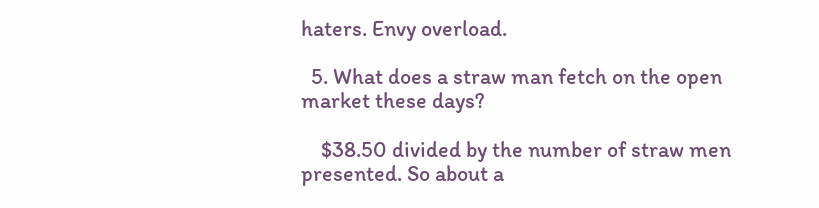haters. Envy overload.

  5. What does a straw man fetch on the open market these days?

    $38.50 divided by the number of straw men presented. So about a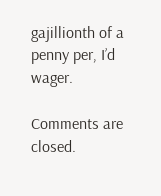gajillionth of a penny per, I’d wager.

Comments are closed.